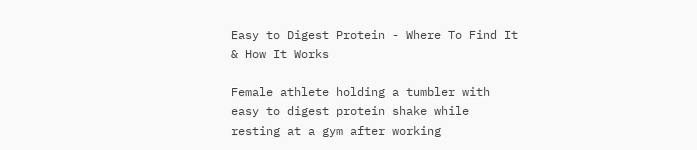Easy to Digest Protein - Where To Find It & How It Works

Female athlete holding a tumbler with easy to digest protein shake while resting at a gym after working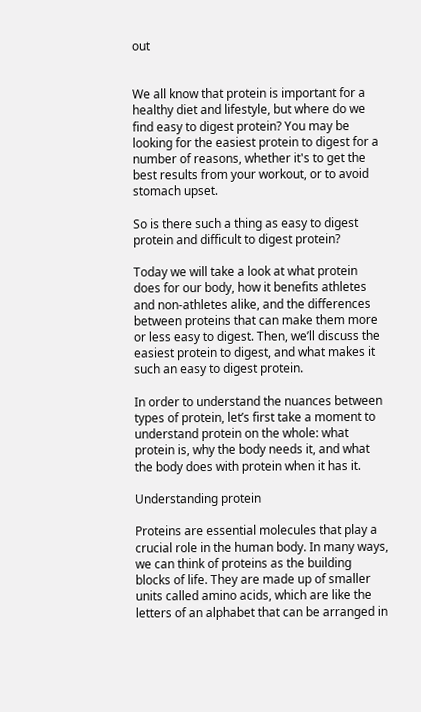out


We all know that protein is important for a healthy diet and lifestyle, but where do we find easy to digest protein? You may be looking for the easiest protein to digest for a number of reasons, whether it's to get the best results from your workout, or to avoid stomach upset.

So is there such a thing as easy to digest protein and difficult to digest protein?

Today we will take a look at what protein does for our body, how it benefits athletes and non-athletes alike, and the differences between proteins that can make them more or less easy to digest. Then, we’ll discuss the easiest protein to digest, and what makes it such an easy to digest protein.

In order to understand the nuances between types of protein, let’s first take a moment to understand protein on the whole: what protein is, why the body needs it, and what the body does with protein when it has it.

Understanding protein

Proteins are essential molecules that play a crucial role in the human body. In many ways, we can think of proteins as the building blocks of life. They are made up of smaller units called amino acids, which are like the letters of an alphabet that can be arranged in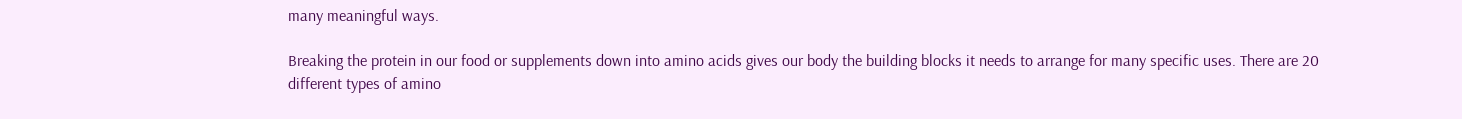many meaningful ways.

Breaking the protein in our food or supplements down into amino acids gives our body the building blocks it needs to arrange for many specific uses. There are 20 different types of amino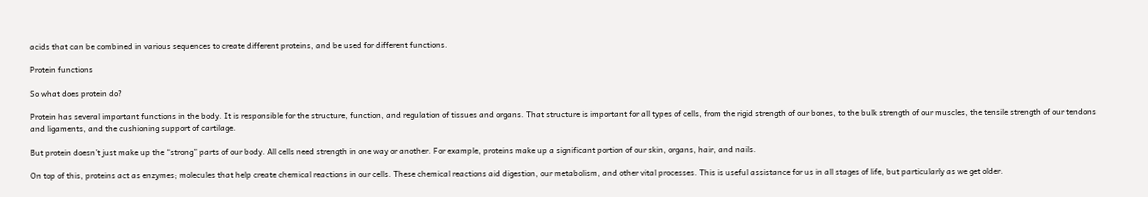acids that can be combined in various sequences to create different proteins, and be used for different functions.

Protein functions

So what does protein do?

Protein has several important functions in the body. It is responsible for the structure, function, and regulation of tissues and organs. That structure is important for all types of cells, from the rigid strength of our bones, to the bulk strength of our muscles, the tensile strength of our tendons and ligaments, and the cushioning support of cartilage.

But protein doesn’t just make up the “strong” parts of our body. All cells need strength in one way or another. For example, proteins make up a significant portion of our skin, organs, hair, and nails.

On top of this, proteins act as enzymes; molecules that help create chemical reactions in our cells. These chemical reactions aid digestion, our metabolism, and other vital processes. This is useful assistance for us in all stages of life, but particularly as we get older.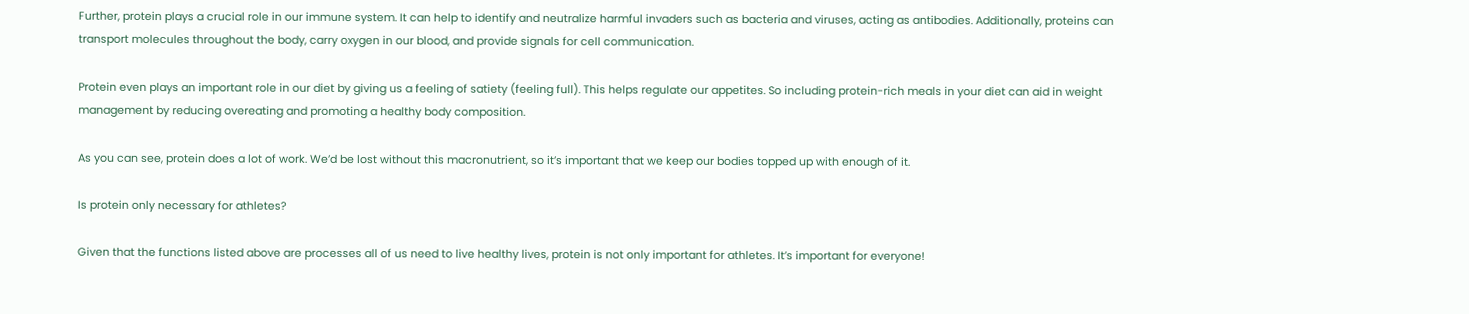Further, protein plays a crucial role in our immune system. It can help to identify and neutralize harmful invaders such as bacteria and viruses, acting as antibodies. Additionally, proteins can transport molecules throughout the body, carry oxygen in our blood, and provide signals for cell communication.

Protein even plays an important role in our diet by giving us a feeling of satiety (feeling full). This helps regulate our appetites. So including protein-rich meals in your diet can aid in weight management by reducing overeating and promoting a healthy body composition.

As you can see, protein does a lot of work. We’d be lost without this macronutrient, so it’s important that we keep our bodies topped up with enough of it.

Is protein only necessary for athletes?

Given that the functions listed above are processes all of us need to live healthy lives, protein is not only important for athletes. It’s important for everyone!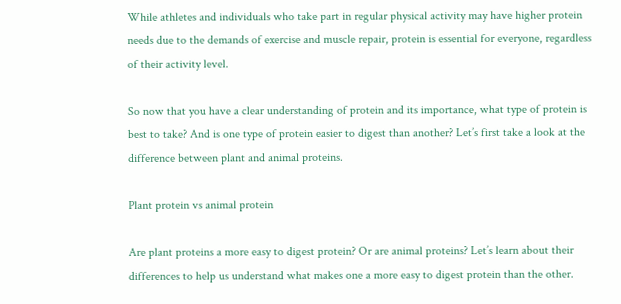While athletes and individuals who take part in regular physical activity may have higher protein needs due to the demands of exercise and muscle repair, protein is essential for everyone, regardless of their activity level.

So now that you have a clear understanding of protein and its importance, what type of protein is best to take? And is one type of protein easier to digest than another? Let’s first take a look at the difference between plant and animal proteins.

Plant protein vs animal protein

Are plant proteins a more easy to digest protein? Or are animal proteins? Let’s learn about their differences to help us understand what makes one a more easy to digest protein than the other.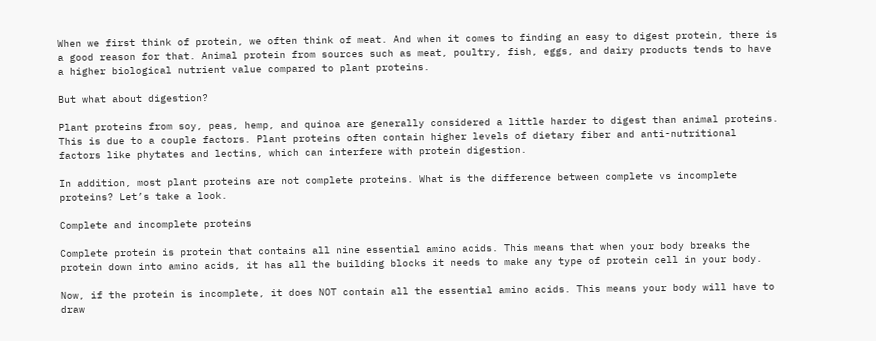When we first think of protein, we often think of meat. And when it comes to finding an easy to digest protein, there is a good reason for that. Animal protein from sources such as meat, poultry, fish, eggs, and dairy products tends to have a higher biological nutrient value compared to plant proteins.

But what about digestion?

Plant proteins from soy, peas, hemp, and quinoa are generally considered a little harder to digest than animal proteins. This is due to a couple factors. Plant proteins often contain higher levels of dietary fiber and anti-nutritional factors like phytates and lectins, which can interfere with protein digestion.

In addition, most plant proteins are not complete proteins. What is the difference between complete vs incomplete proteins? Let’s take a look.

Complete and incomplete proteins

Complete protein is protein that contains all nine essential amino acids. This means that when your body breaks the protein down into amino acids, it has all the building blocks it needs to make any type of protein cell in your body.

Now, if the protein is incomplete, it does NOT contain all the essential amino acids. This means your body will have to draw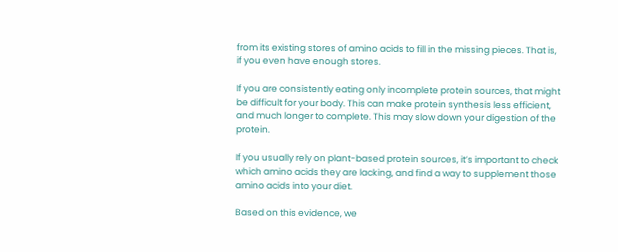from its existing stores of amino acids to fill in the missing pieces. That is, if you even have enough stores.

If you are consistently eating only incomplete protein sources, that might be difficult for your body. This can make protein synthesis less efficient, and much longer to complete. This may slow down your digestion of the protein.

If you usually rely on plant-based protein sources, it’s important to check which amino acids they are lacking, and find a way to supplement those amino acids into your diet.

Based on this evidence, we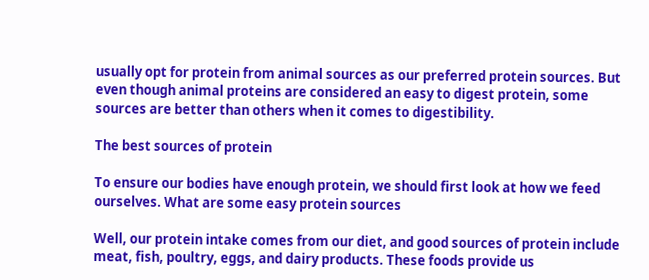usually opt for protein from animal sources as our preferred protein sources. But even though animal proteins are considered an easy to digest protein, some sources are better than others when it comes to digestibility.

The best sources of protein

To ensure our bodies have enough protein, we should first look at how we feed ourselves. What are some easy protein sources

Well, our protein intake comes from our diet, and good sources of protein include meat, fish, poultry, eggs, and dairy products. These foods provide us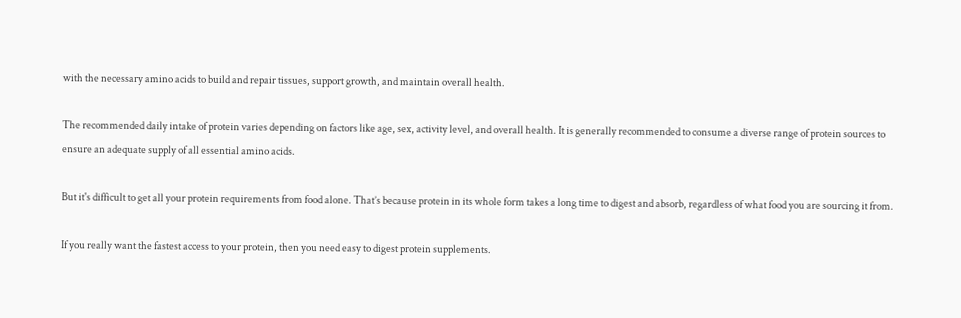with the necessary amino acids to build and repair tissues, support growth, and maintain overall health.

The recommended daily intake of protein varies depending on factors like age, sex, activity level, and overall health. It is generally recommended to consume a diverse range of protein sources to ensure an adequate supply of all essential amino acids.

But it's difficult to get all your protein requirements from food alone. That’s because protein in its whole form takes a long time to digest and absorb, regardless of what food you are sourcing it from.

If you really want the fastest access to your protein, then you need easy to digest protein supplements.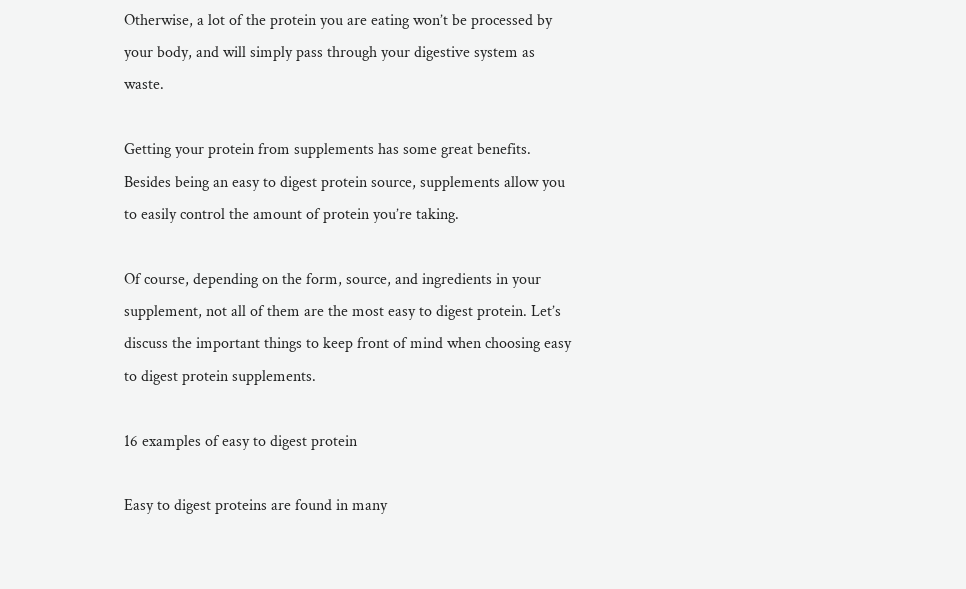Otherwise, a lot of the protein you are eating won’t be processed by your body, and will simply pass through your digestive system as waste.

Getting your protein from supplements has some great benefits. Besides being an easy to digest protein source, supplements allow you to easily control the amount of protein you’re taking.

Of course, depending on the form, source, and ingredients in your supplement, not all of them are the most easy to digest protein. Let’s discuss the important things to keep front of mind when choosing easy to digest protein supplements.

16 examples of easy to digest protein

Easy to digest proteins are found in many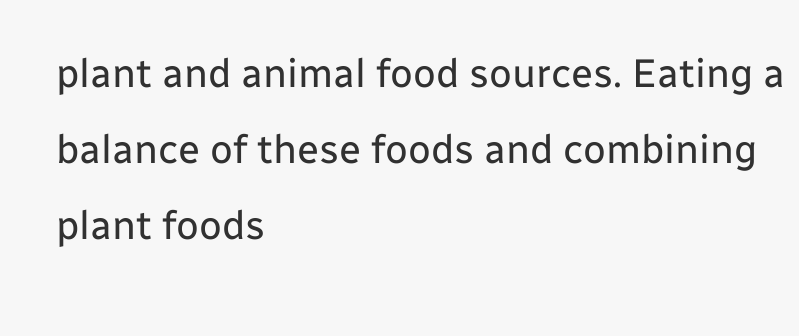plant and animal food sources. Eating a balance of these foods and combining plant foods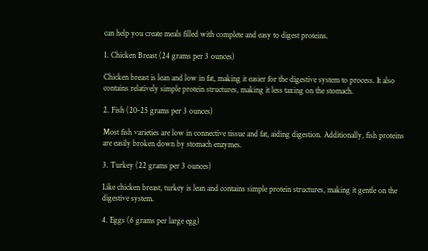can help you create meals filled with complete and easy to digest proteins.

1. Chicken Breast (24 grams per 3 ounces)

Chicken breast is lean and low in fat, making it easier for the digestive system to process. It also contains relatively simple protein structures, making it less taxing on the stomach.

2. Fish (20-25 grams per 3 ounces)

Most fish varieties are low in connective tissue and fat, aiding digestion. Additionally, fish proteins are easily broken down by stomach enzymes.

3. Turkey (22 grams per 3 ounces)

Like chicken breast, turkey is lean and contains simple protein structures, making it gentle on the digestive system.

4. Eggs (6 grams per large egg)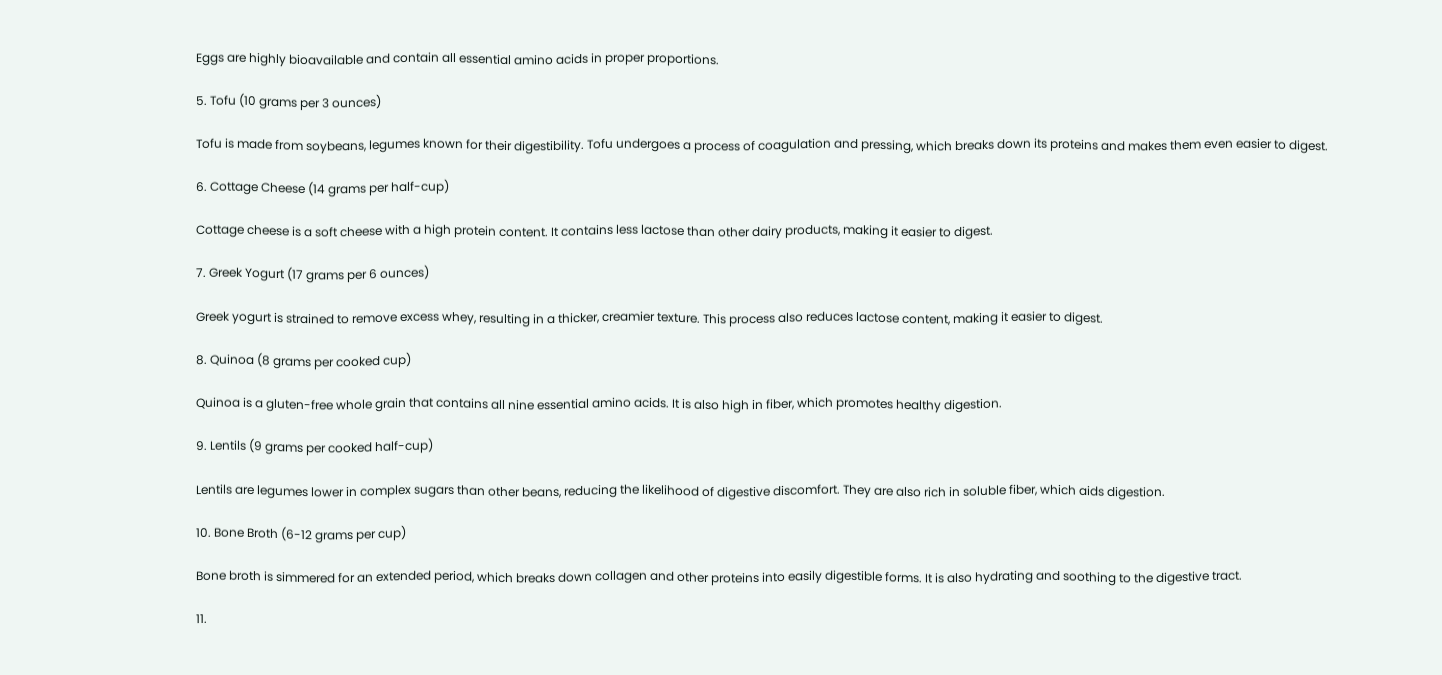Eggs are highly bioavailable and contain all essential amino acids in proper proportions.

5. Tofu (10 grams per 3 ounces)

Tofu is made from soybeans, legumes known for their digestibility. Tofu undergoes a process of coagulation and pressing, which breaks down its proteins and makes them even easier to digest.

6. Cottage Cheese (14 grams per half-cup)

Cottage cheese is a soft cheese with a high protein content. It contains less lactose than other dairy products, making it easier to digest.

7. Greek Yogurt (17 grams per 6 ounces)

Greek yogurt is strained to remove excess whey, resulting in a thicker, creamier texture. This process also reduces lactose content, making it easier to digest.

8. Quinoa (8 grams per cooked cup)

Quinoa is a gluten-free whole grain that contains all nine essential amino acids. It is also high in fiber, which promotes healthy digestion.

9. Lentils (9 grams per cooked half-cup)

Lentils are legumes lower in complex sugars than other beans, reducing the likelihood of digestive discomfort. They are also rich in soluble fiber, which aids digestion.

10. Bone Broth (6-12 grams per cup)

Bone broth is simmered for an extended period, which breaks down collagen and other proteins into easily digestible forms. It is also hydrating and soothing to the digestive tract.

11.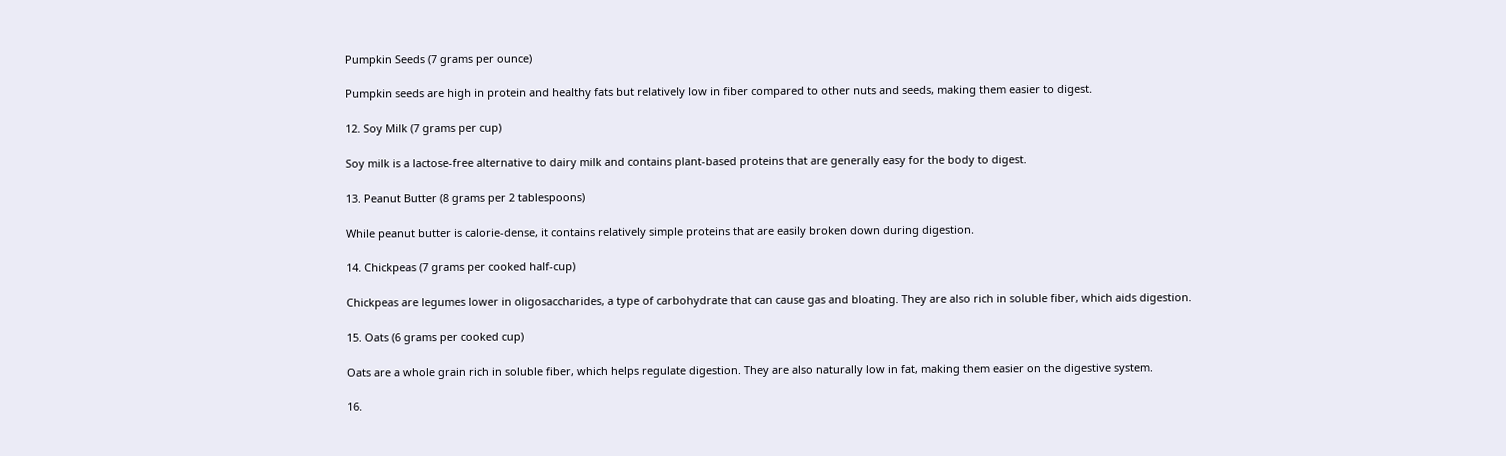Pumpkin Seeds (7 grams per ounce)

Pumpkin seeds are high in protein and healthy fats but relatively low in fiber compared to other nuts and seeds, making them easier to digest.

12. Soy Milk (7 grams per cup)

Soy milk is a lactose-free alternative to dairy milk and contains plant-based proteins that are generally easy for the body to digest.

13. Peanut Butter (8 grams per 2 tablespoons)

While peanut butter is calorie-dense, it contains relatively simple proteins that are easily broken down during digestion.

14. Chickpeas (7 grams per cooked half-cup)

Chickpeas are legumes lower in oligosaccharides, a type of carbohydrate that can cause gas and bloating. They are also rich in soluble fiber, which aids digestion.

15. Oats (6 grams per cooked cup)

Oats are a whole grain rich in soluble fiber, which helps regulate digestion. They are also naturally low in fat, making them easier on the digestive system.

16.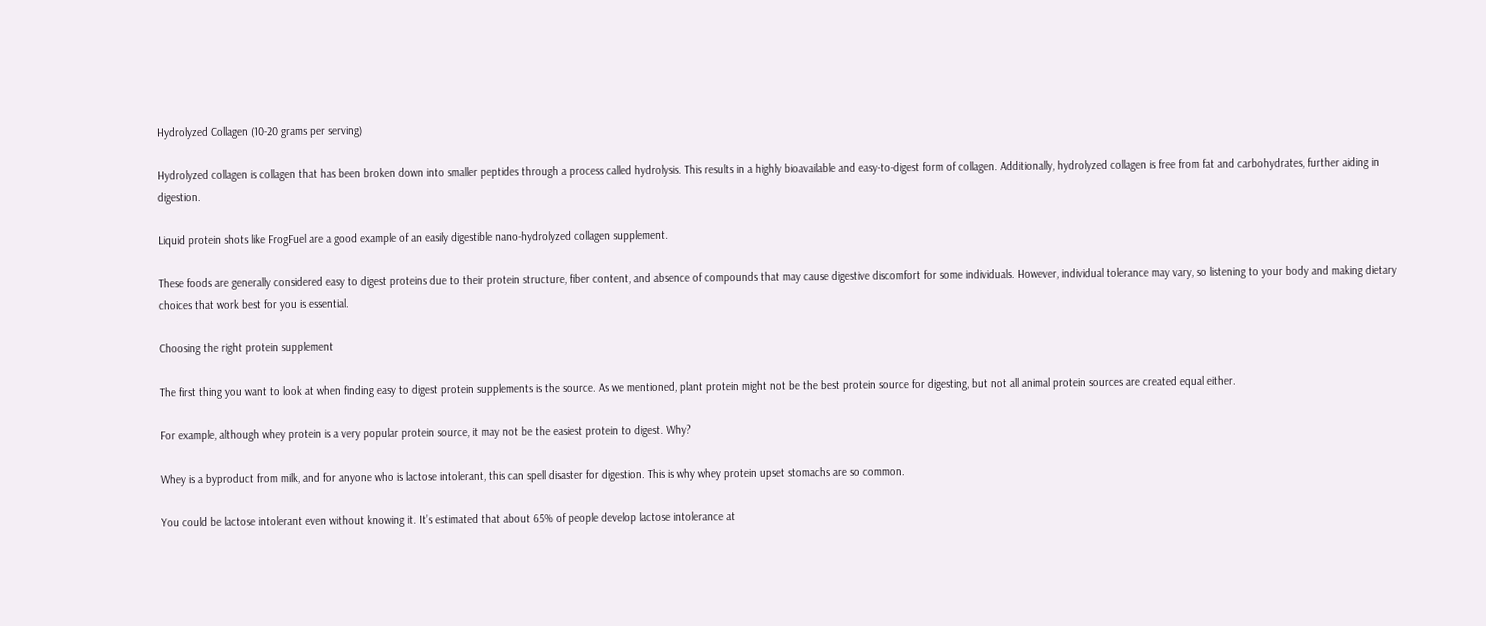Hydrolyzed Collagen (10-20 grams per serving)

Hydrolyzed collagen is collagen that has been broken down into smaller peptides through a process called hydrolysis. This results in a highly bioavailable and easy-to-digest form of collagen. Additionally, hydrolyzed collagen is free from fat and carbohydrates, further aiding in digestion.

Liquid protein shots like FrogFuel are a good example of an easily digestible nano-hydrolyzed collagen supplement.

These foods are generally considered easy to digest proteins due to their protein structure, fiber content, and absence of compounds that may cause digestive discomfort for some individuals. However, individual tolerance may vary, so listening to your body and making dietary choices that work best for you is essential.

Choosing the right protein supplement

The first thing you want to look at when finding easy to digest protein supplements is the source. As we mentioned, plant protein might not be the best protein source for digesting, but not all animal protein sources are created equal either.

For example, although whey protein is a very popular protein source, it may not be the easiest protein to digest. Why?

Whey is a byproduct from milk, and for anyone who is lactose intolerant, this can spell disaster for digestion. This is why whey protein upset stomachs are so common.

You could be lactose intolerant even without knowing it. It’s estimated that about 65% of people develop lactose intolerance at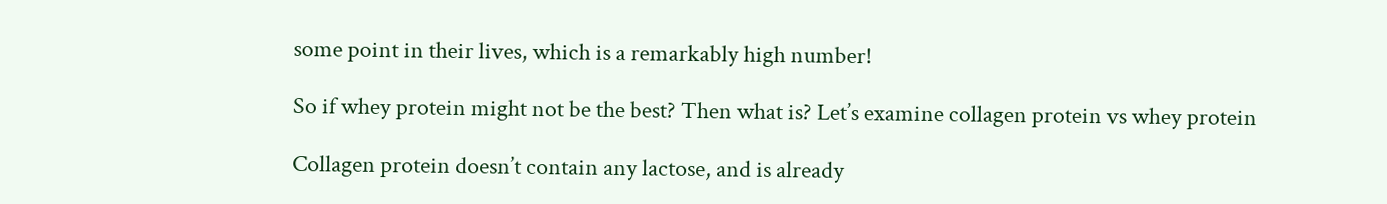some point in their lives, which is a remarkably high number!

So if whey protein might not be the best? Then what is? Let’s examine collagen protein vs whey protein

Collagen protein doesn’t contain any lactose, and is already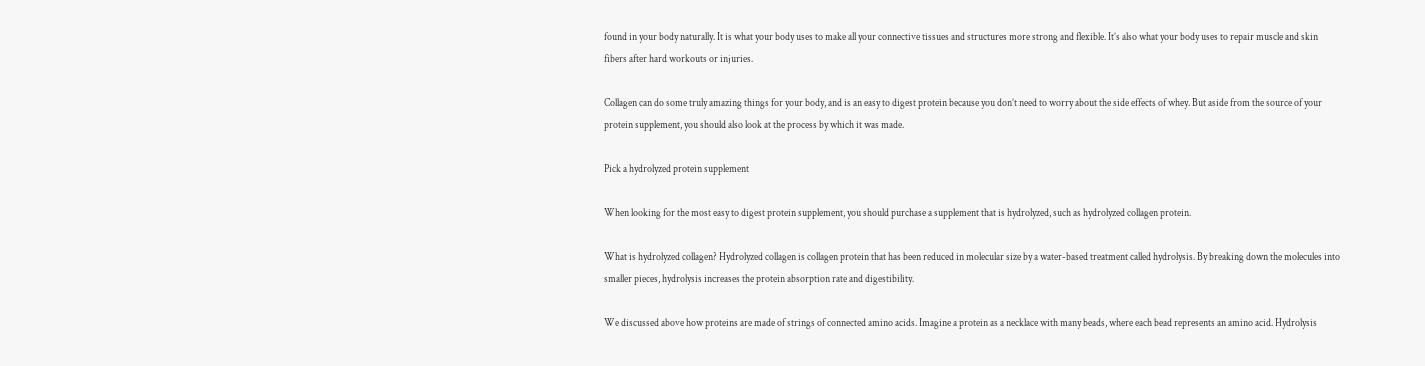found in your body naturally. It is what your body uses to make all your connective tissues and structures more strong and flexible. It’s also what your body uses to repair muscle and skin fibers after hard workouts or injuries.

Collagen can do some truly amazing things for your body, and is an easy to digest protein because you don’t need to worry about the side effects of whey. But aside from the source of your protein supplement, you should also look at the process by which it was made.

Pick a hydrolyzed protein supplement

When looking for the most easy to digest protein supplement, you should purchase a supplement that is hydrolyzed, such as hydrolyzed collagen protein.

What is hydrolyzed collagen? Hydrolyzed collagen is collagen protein that has been reduced in molecular size by a water-based treatment called hydrolysis. By breaking down the molecules into smaller pieces, hydrolysis increases the protein absorption rate and digestibility.

We discussed above how proteins are made of strings of connected amino acids. Imagine a protein as a necklace with many beads, where each bead represents an amino acid. Hydrolysis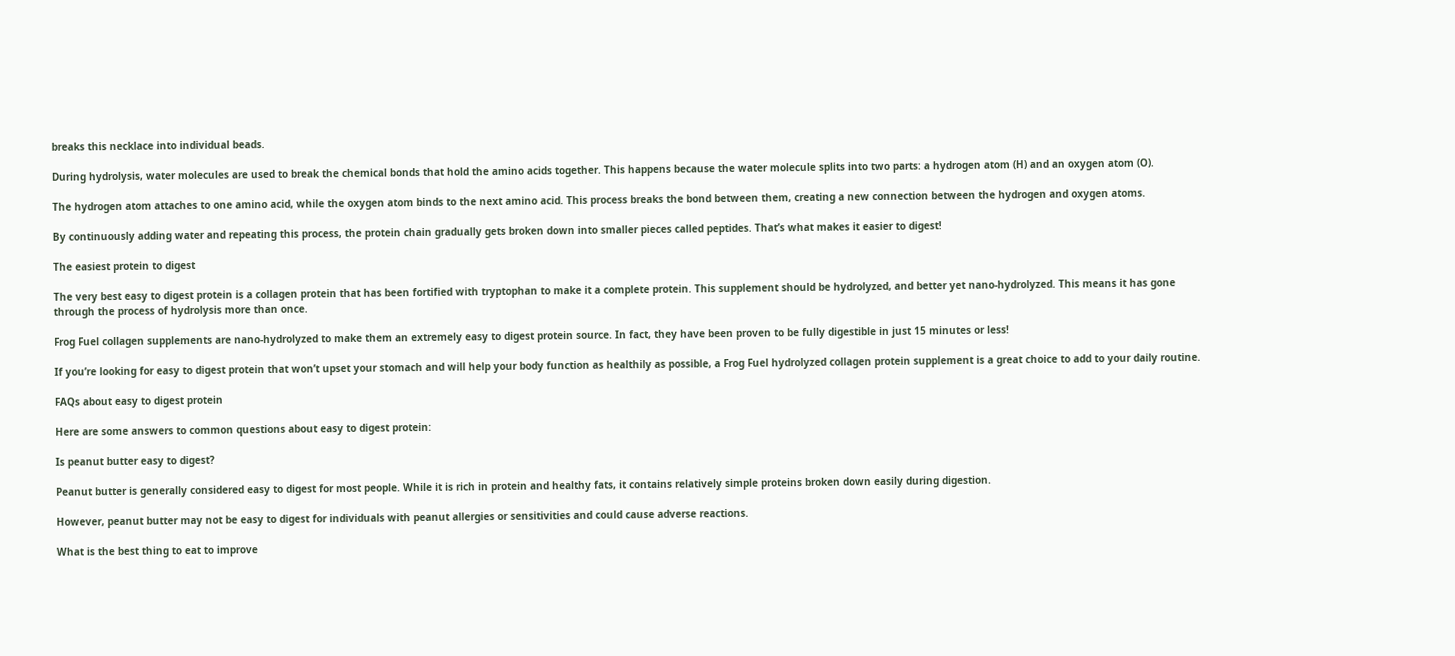breaks this necklace into individual beads.

During hydrolysis, water molecules are used to break the chemical bonds that hold the amino acids together. This happens because the water molecule splits into two parts: a hydrogen atom (H) and an oxygen atom (O).

The hydrogen atom attaches to one amino acid, while the oxygen atom binds to the next amino acid. This process breaks the bond between them, creating a new connection between the hydrogen and oxygen atoms.

By continuously adding water and repeating this process, the protein chain gradually gets broken down into smaller pieces called peptides. That’s what makes it easier to digest!

The easiest protein to digest

The very best easy to digest protein is a collagen protein that has been fortified with tryptophan to make it a complete protein. This supplement should be hydrolyzed, and better yet nano-hydrolyzed. This means it has gone through the process of hydrolysis more than once.

Frog Fuel collagen supplements are nano-hydrolyzed to make them an extremely easy to digest protein source. In fact, they have been proven to be fully digestible in just 15 minutes or less!

If you’re looking for easy to digest protein that won’t upset your stomach and will help your body function as healthily as possible, a Frog Fuel hydrolyzed collagen protein supplement is a great choice to add to your daily routine.

FAQs about easy to digest protein

Here are some answers to common questions about easy to digest protein:

Is peanut butter easy to digest?

Peanut butter is generally considered easy to digest for most people. While it is rich in protein and healthy fats, it contains relatively simple proteins broken down easily during digestion.

However, peanut butter may not be easy to digest for individuals with peanut allergies or sensitivities and could cause adverse reactions.

What is the best thing to eat to improve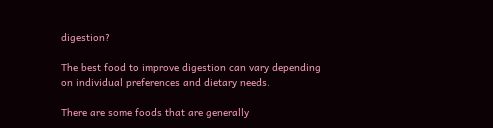digestion?

The best food to improve digestion can vary depending on individual preferences and dietary needs.

There are some foods that are generally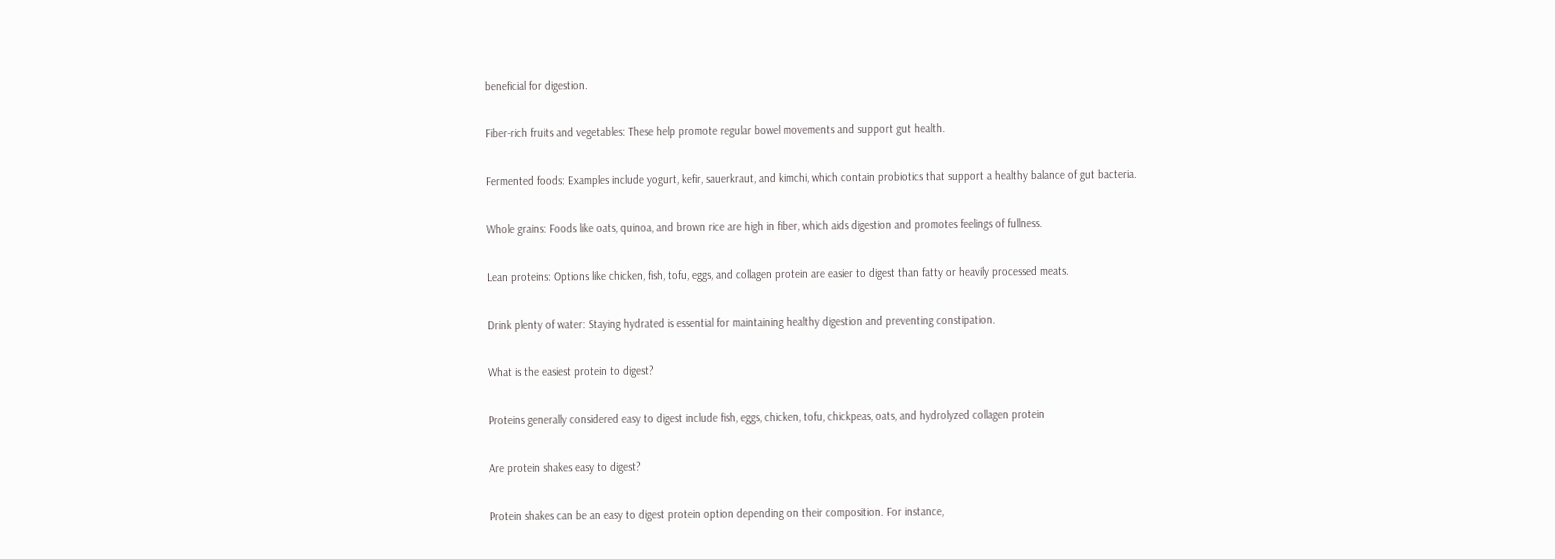beneficial for digestion.

Fiber-rich fruits and vegetables: These help promote regular bowel movements and support gut health.

Fermented foods: Examples include yogurt, kefir, sauerkraut, and kimchi, which contain probiotics that support a healthy balance of gut bacteria.

Whole grains: Foods like oats, quinoa, and brown rice are high in fiber, which aids digestion and promotes feelings of fullness.

Lean proteins: Options like chicken, fish, tofu, eggs, and collagen protein are easier to digest than fatty or heavily processed meats.

Drink plenty of water: Staying hydrated is essential for maintaining healthy digestion and preventing constipation.

What is the easiest protein to digest?

Proteins generally considered easy to digest include fish, eggs, chicken, tofu, chickpeas, oats, and hydrolyzed collagen protein

Are protein shakes easy to digest?

Protein shakes can be an easy to digest protein option depending on their composition. For instance,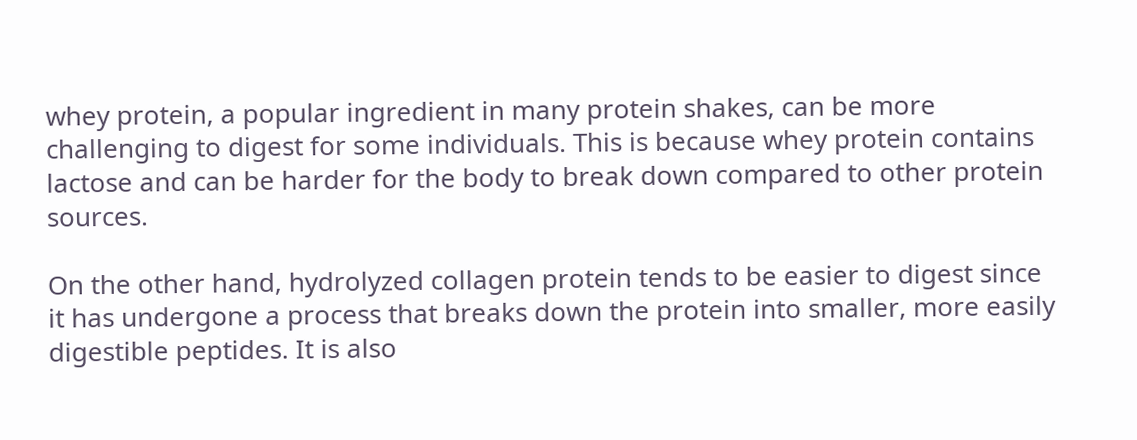whey protein, a popular ingredient in many protein shakes, can be more challenging to digest for some individuals. This is because whey protein contains lactose and can be harder for the body to break down compared to other protein sources.

On the other hand, hydrolyzed collagen protein tends to be easier to digest since it has undergone a process that breaks down the protein into smaller, more easily digestible peptides. It is also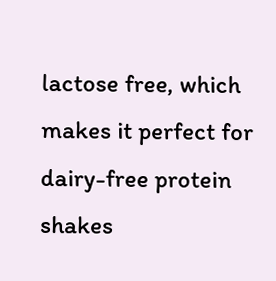lactose free, which makes it perfect for dairy-free protein shakes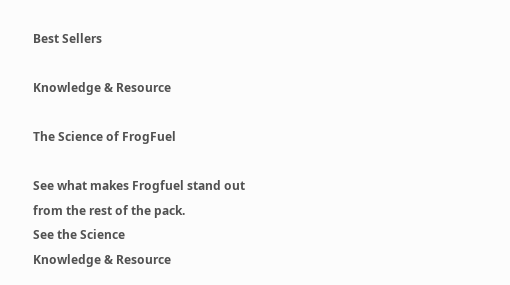Best Sellers

Knowledge & Resource

The Science of FrogFuel

See what makes Frogfuel stand out
from the rest of the pack.
See the Science
Knowledge & Resource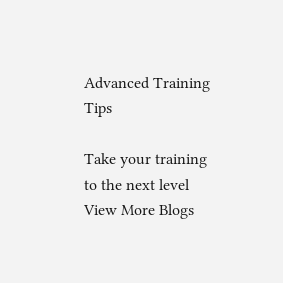Advanced Training Tips

Take your training to the next level
View More Blogs